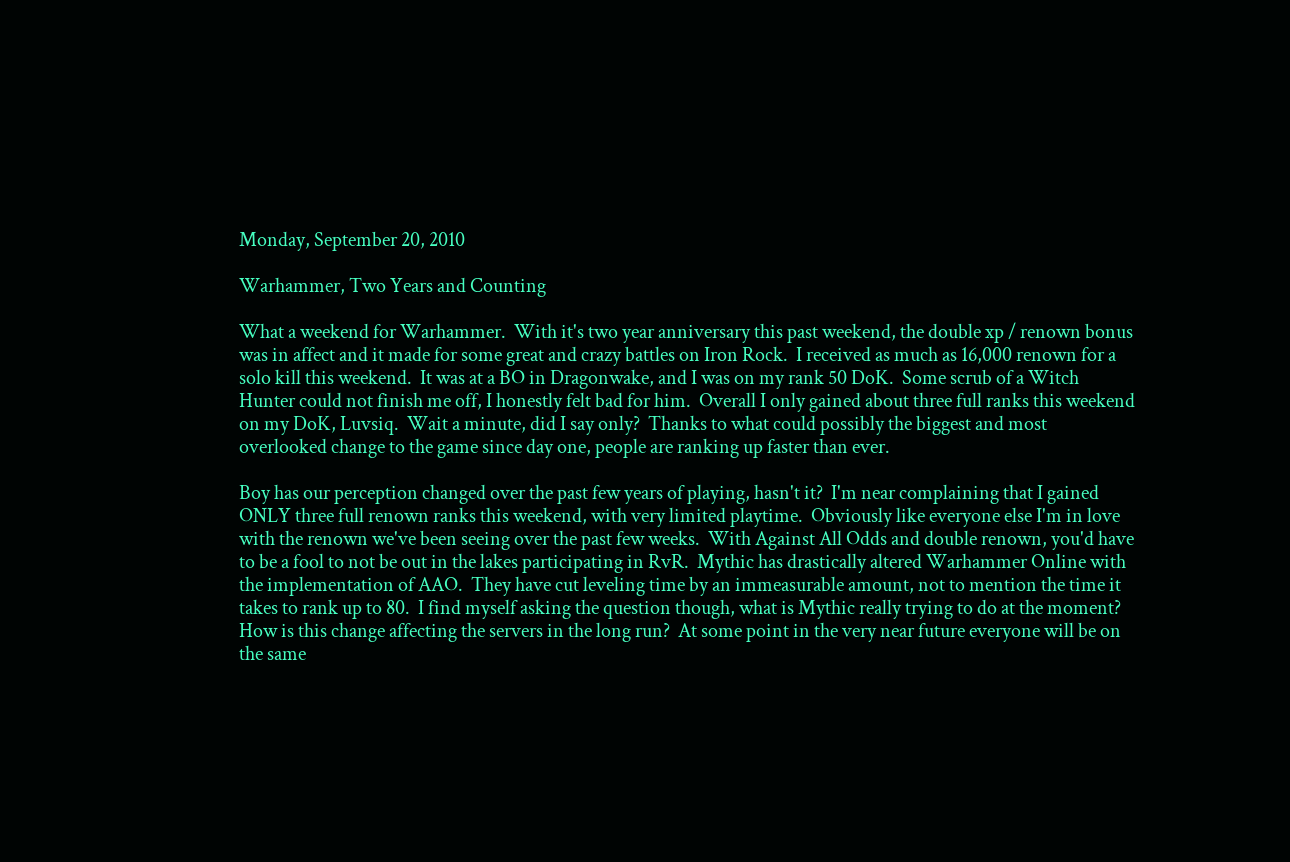Monday, September 20, 2010

Warhammer, Two Years and Counting

What a weekend for Warhammer.  With it's two year anniversary this past weekend, the double xp / renown bonus was in affect and it made for some great and crazy battles on Iron Rock.  I received as much as 16,000 renown for a solo kill this weekend.  It was at a BO in Dragonwake, and I was on my rank 50 DoK.  Some scrub of a Witch Hunter could not finish me off, I honestly felt bad for him.  Overall I only gained about three full ranks this weekend on my DoK, Luvsiq.  Wait a minute, did I say only?  Thanks to what could possibly the biggest and most overlooked change to the game since day one, people are ranking up faster than ever.

Boy has our perception changed over the past few years of playing, hasn't it?  I'm near complaining that I gained ONLY three full renown ranks this weekend, with very limited playtime.  Obviously like everyone else I'm in love with the renown we've been seeing over the past few weeks.  With Against All Odds and double renown, you'd have to be a fool to not be out in the lakes participating in RvR.  Mythic has drastically altered Warhammer Online with the implementation of AAO.  They have cut leveling time by an immeasurable amount, not to mention the time it takes to rank up to 80.  I find myself asking the question though, what is Mythic really trying to do at the moment?  How is this change affecting the servers in the long run?  At some point in the very near future everyone will be on the same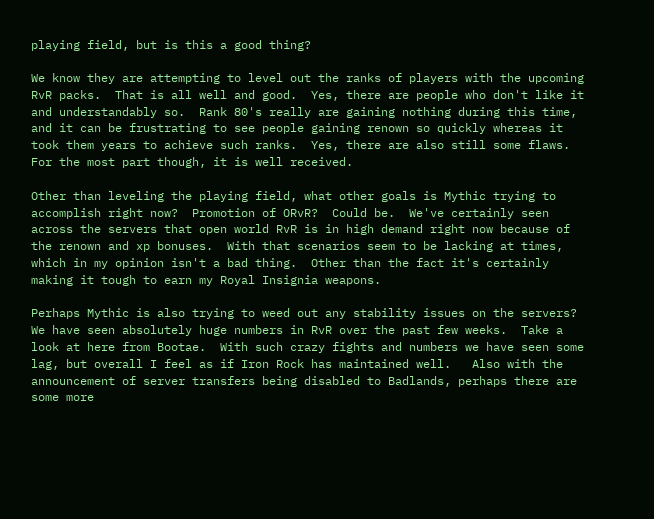playing field, but is this a good thing?

We know they are attempting to level out the ranks of players with the upcoming RvR packs.  That is all well and good.  Yes, there are people who don't like it and understandably so.  Rank 80's really are gaining nothing during this time, and it can be frustrating to see people gaining renown so quickly whereas it took them years to achieve such ranks.  Yes, there are also still some flaws.  For the most part though, it is well received.

Other than leveling the playing field, what other goals is Mythic trying to accomplish right now?  Promotion of ORvR?  Could be.  We've certainly seen across the servers that open world RvR is in high demand right now because of the renown and xp bonuses.  With that scenarios seem to be lacking at times, which in my opinion isn't a bad thing.  Other than the fact it's certainly making it tough to earn my Royal Insignia weapons.

Perhaps Mythic is also trying to weed out any stability issues on the servers?  We have seen absolutely huge numbers in RvR over the past few weeks.  Take a look at here from Bootae.  With such crazy fights and numbers we have seen some lag, but overall I feel as if Iron Rock has maintained well.   Also with the announcement of server transfers being disabled to Badlands, perhaps there are some more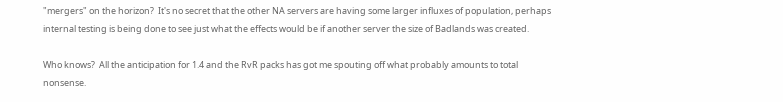"mergers" on the horizon?  It's no secret that the other NA servers are having some larger influxes of population, perhaps internal testing is being done to see just what the effects would be if another server the size of Badlands was created.

Who knows?  All the anticipation for 1.4 and the RvR packs has got me spouting off what probably amounts to total nonsense.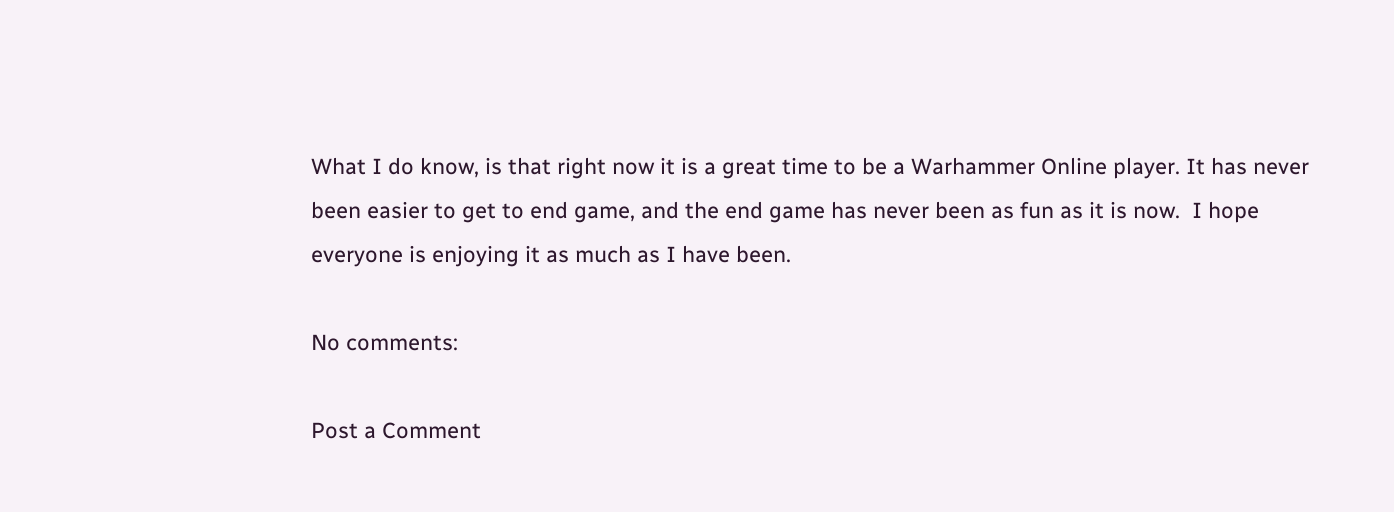What I do know, is that right now it is a great time to be a Warhammer Online player. It has never been easier to get to end game, and the end game has never been as fun as it is now.  I hope everyone is enjoying it as much as I have been.

No comments:

Post a Comment